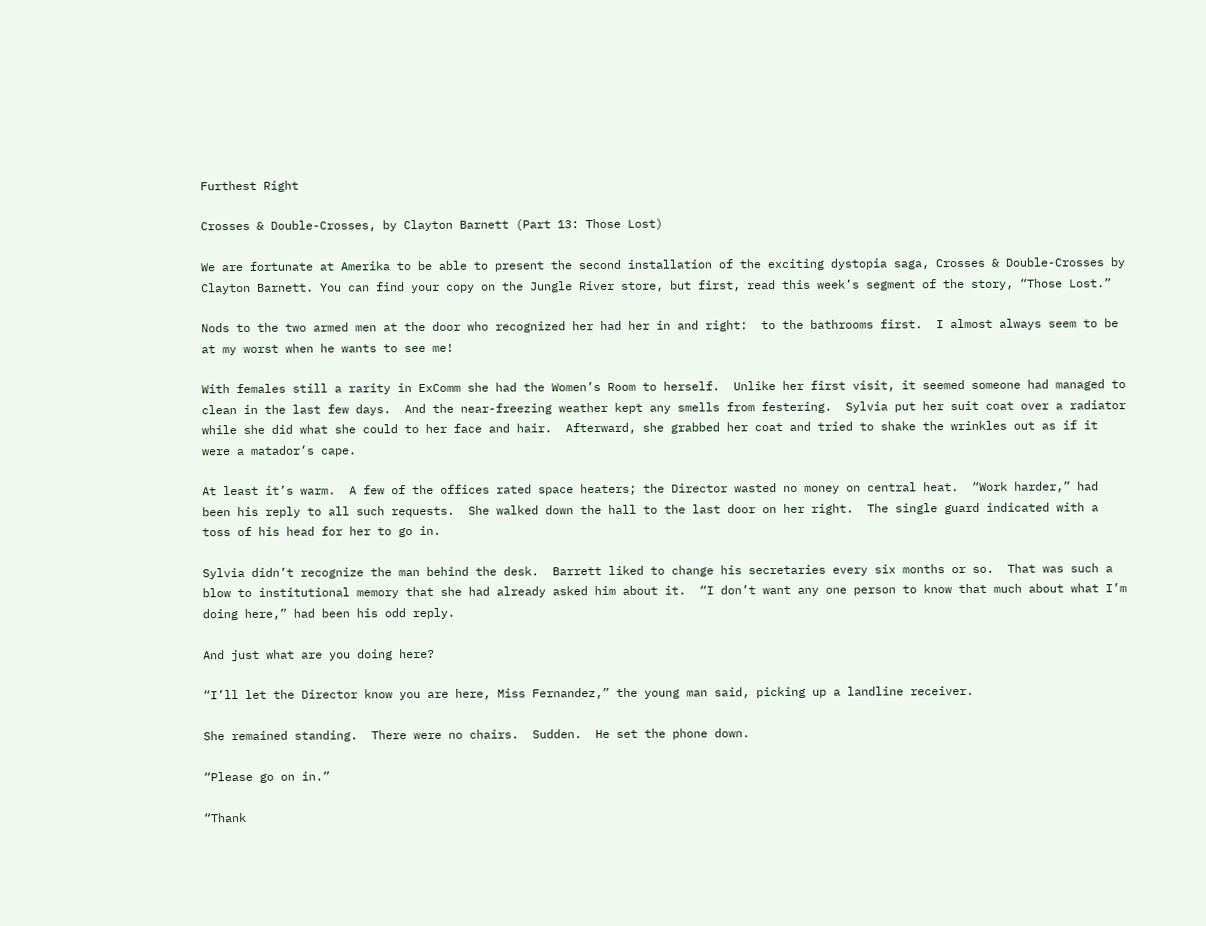Furthest Right

Crosses & Double-Crosses, by Clayton Barnett (Part 13: Those Lost)

We are fortunate at Amerika to be able to present the second installation of the exciting dystopia saga, Crosses & Double-Crosses by Clayton Barnett. You can find your copy on the Jungle River store, but first, read this week’s segment of the story, “Those Lost.”

Nods to the two armed men at the door who recognized her had her in and right:  to the bathrooms first.  I almost always seem to be at my worst when he wants to see me!

With females still a rarity in ExComm she had the Women’s Room to herself.  Unlike her first visit, it seemed someone had managed to clean in the last few days.  And the near-freezing weather kept any smells from festering.  Sylvia put her suit coat over a radiator while she did what she could to her face and hair.  Afterward, she grabbed her coat and tried to shake the wrinkles out as if it were a matador’s cape.

At least it’s warm.  A few of the offices rated space heaters; the Director wasted no money on central heat.  “Work harder,” had been his reply to all such requests.  She walked down the hall to the last door on her right.  The single guard indicated with a toss of his head for her to go in.

Sylvia didn’t recognize the man behind the desk.  Barrett liked to change his secretaries every six months or so.  That was such a blow to institutional memory that she had already asked him about it.  “I don’t want any one person to know that much about what I’m doing here,” had been his odd reply.

And just what are you doing here?

“I’ll let the Director know you are here, Miss Fernandez,” the young man said, picking up a landline receiver.

She remained standing.  There were no chairs.  Sudden.  He set the phone down.

“Please go on in.”

“Thank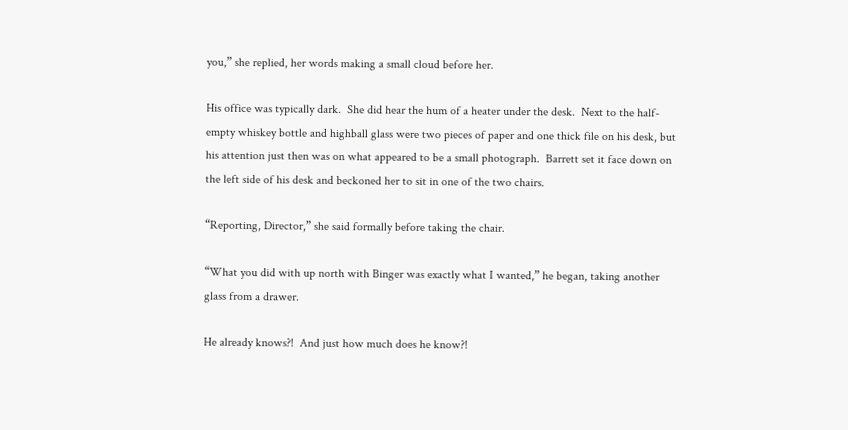you,” she replied, her words making a small cloud before her.

His office was typically dark.  She did hear the hum of a heater under the desk.  Next to the half-empty whiskey bottle and highball glass were two pieces of paper and one thick file on his desk, but his attention just then was on what appeared to be a small photograph.  Barrett set it face down on the left side of his desk and beckoned her to sit in one of the two chairs.

“Reporting, Director,” she said formally before taking the chair.

“What you did with up north with Binger was exactly what I wanted,” he began, taking another glass from a drawer.

He already knows?!  And just how much does he know?!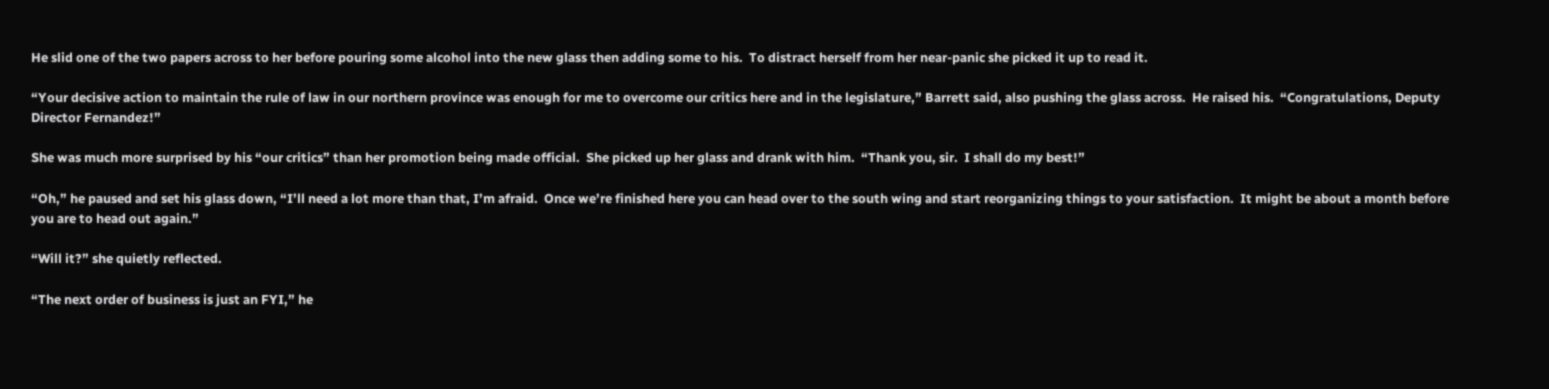He slid one of the two papers across to her before pouring some alcohol into the new glass then adding some to his.  To distract herself from her near-panic she picked it up to read it.

“Your decisive action to maintain the rule of law in our northern province was enough for me to overcome our critics here and in the legislature,” Barrett said, also pushing the glass across.  He raised his.  “Congratulations, Deputy Director Fernandez!”

She was much more surprised by his “our critics” than her promotion being made official.  She picked up her glass and drank with him.  “Thank you, sir.  I shall do my best!”

“Oh,” he paused and set his glass down, “I’ll need a lot more than that, I’m afraid.  Once we’re finished here you can head over to the south wing and start reorganizing things to your satisfaction.  It might be about a month before you are to head out again.”

“Will it?” she quietly reflected.

“The next order of business is just an FYI,” he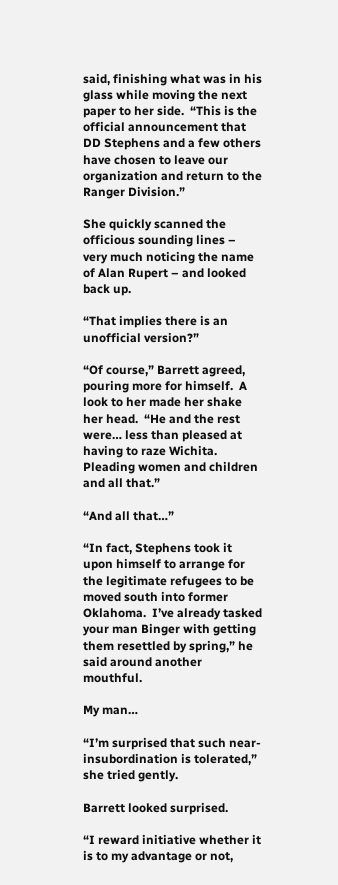said, finishing what was in his glass while moving the next paper to her side.  “This is the official announcement that DD Stephens and a few others have chosen to leave our organization and return to the Ranger Division.”

She quickly scanned the officious sounding lines – very much noticing the name of Alan Rupert – and looked back up.

“That implies there is an unofficial version?”

“Of course,” Barrett agreed, pouring more for himself.  A look to her made her shake her head.  “He and the rest were… less than pleased at having to raze Wichita.  Pleading women and children and all that.”

“And all that…”

“In fact, Stephens took it upon himself to arrange for the legitimate refugees to be moved south into former Oklahoma.  I’ve already tasked your man Binger with getting them resettled by spring,” he said around another mouthful.

My man…

“I’m surprised that such near-insubordination is tolerated,” she tried gently.

Barrett looked surprised.

“I reward initiative whether it is to my advantage or not,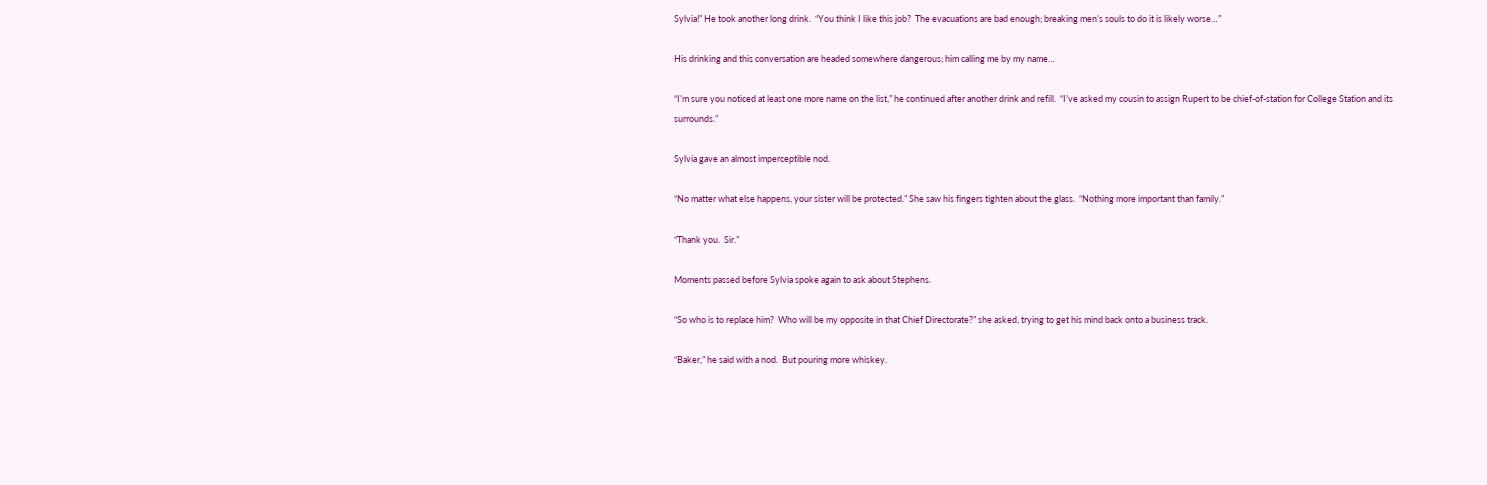Sylvia!” He took another long drink.  “You think I like this job?  The evacuations are bad enough; breaking men’s souls to do it is likely worse…”

His drinking and this conversation are headed somewhere dangerous; him calling me by my name…

“I’m sure you noticed at least one more name on the list,” he continued after another drink and refill.  “I’ve asked my cousin to assign Rupert to be chief-of-station for College Station and its surrounds.”

Sylvia gave an almost imperceptible nod.

“No matter what else happens, your sister will be protected.” She saw his fingers tighten about the glass.  “Nothing more important than family.”

“Thank you.  Sir.”

Moments passed before Sylvia spoke again to ask about Stephens.

“So who is to replace him?  Who will be my opposite in that Chief Directorate?” she asked, trying to get his mind back onto a business track.

“Baker,” he said with a nod.  But pouring more whiskey.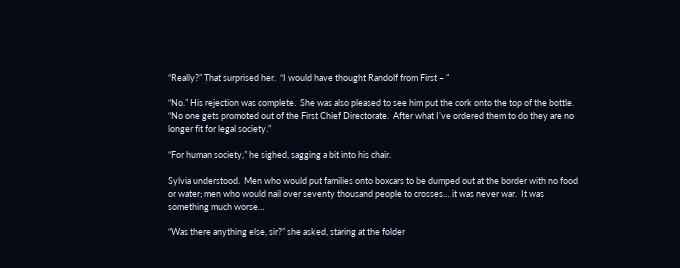“Really?” That surprised her.  “I would have thought Randolf from First – ”

“No.” His rejection was complete.  She was also pleased to see him put the cork onto the top of the bottle.  “No one gets promoted out of the First Chief Directorate.  After what I’ve ordered them to do they are no longer fit for legal society.”

“For human society,” he sighed, sagging a bit into his chair.

Sylvia understood.  Men who would put families onto boxcars to be dumped out at the border with no food or water; men who would nail over seventy thousand people to crosses… it was never war.  It was something much worse…

“Was there anything else, sir?” she asked, staring at the folder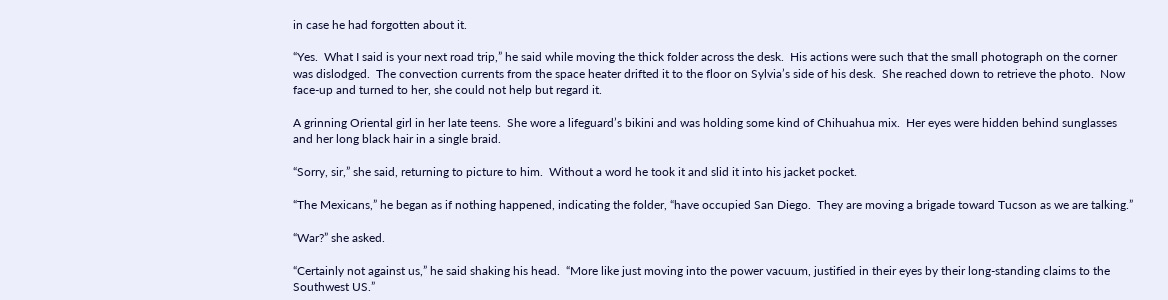in case he had forgotten about it.

“Yes.  What I said is your next road trip,” he said while moving the thick folder across the desk.  His actions were such that the small photograph on the corner was dislodged.  The convection currents from the space heater drifted it to the floor on Sylvia’s side of his desk.  She reached down to retrieve the photo.  Now face-up and turned to her, she could not help but regard it.

A grinning Oriental girl in her late teens.  She wore a lifeguard’s bikini and was holding some kind of Chihuahua mix.  Her eyes were hidden behind sunglasses and her long black hair in a single braid.

“Sorry, sir,” she said, returning to picture to him.  Without a word he took it and slid it into his jacket pocket.

“The Mexicans,” he began as if nothing happened, indicating the folder, “have occupied San Diego.  They are moving a brigade toward Tucson as we are talking.”

“War?” she asked.

“Certainly not against us,” he said shaking his head.  “More like just moving into the power vacuum, justified in their eyes by their long-standing claims to the Southwest US.”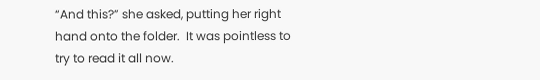“And this?” she asked, putting her right hand onto the folder.  It was pointless to try to read it all now.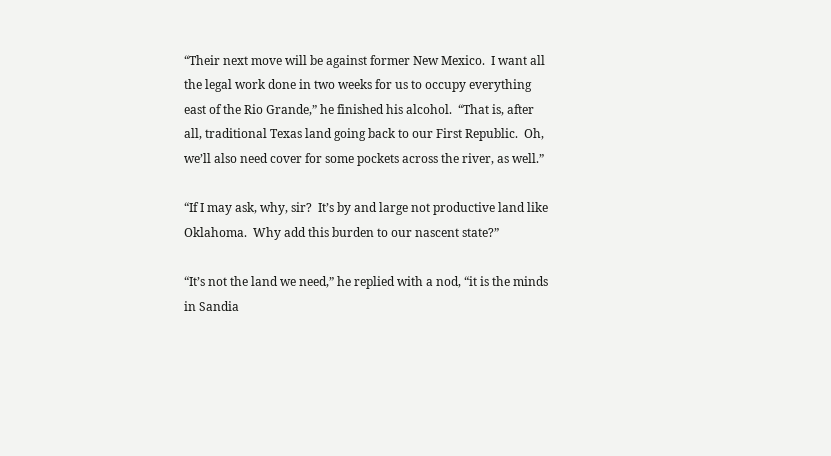“Their next move will be against former New Mexico.  I want all the legal work done in two weeks for us to occupy everything east of the Rio Grande,” he finished his alcohol.  “That is, after all, traditional Texas land going back to our First Republic.  Oh, we’ll also need cover for some pockets across the river, as well.”

“If I may ask, why, sir?  It’s by and large not productive land like Oklahoma.  Why add this burden to our nascent state?”

“It’s not the land we need,” he replied with a nod, “it is the minds in Sandia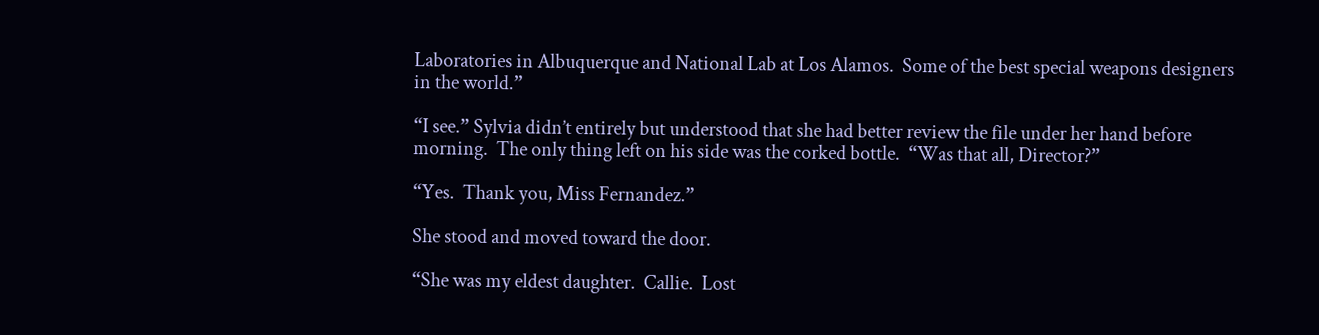Laboratories in Albuquerque and National Lab at Los Alamos.  Some of the best special weapons designers in the world.”

“I see.” Sylvia didn’t entirely but understood that she had better review the file under her hand before morning.  The only thing left on his side was the corked bottle.  “Was that all, Director?”

“Yes.  Thank you, Miss Fernandez.”

She stood and moved toward the door.

“She was my eldest daughter.  Callie.  Lost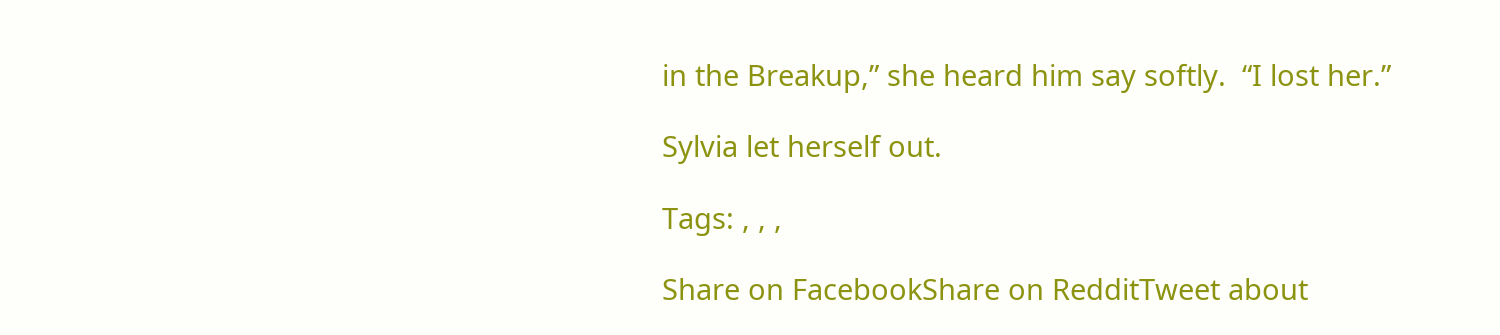in the Breakup,” she heard him say softly.  “I lost her.”

Sylvia let herself out.

Tags: , , ,

Share on FacebookShare on RedditTweet about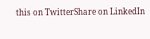this on TwitterShare on LinkedIn